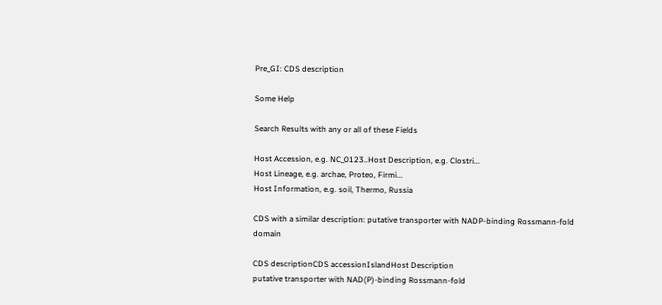Pre_GI: CDS description

Some Help

Search Results with any or all of these Fields

Host Accession, e.g. NC_0123..Host Description, e.g. Clostri...
Host Lineage, e.g. archae, Proteo, Firmi...
Host Information, e.g. soil, Thermo, Russia

CDS with a similar description: putative transporter with NADP-binding Rossmann-fold domain

CDS descriptionCDS accessionIslandHost Description
putative transporter with NAD(P)-binding Rossmann-fold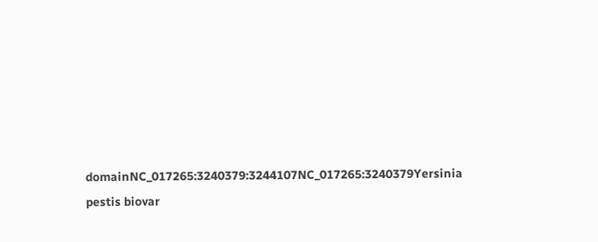domainNC_017265:3240379:3244107NC_017265:3240379Yersinia pestis biovar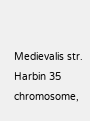Medievalis str. Harbin 35 chromosome,